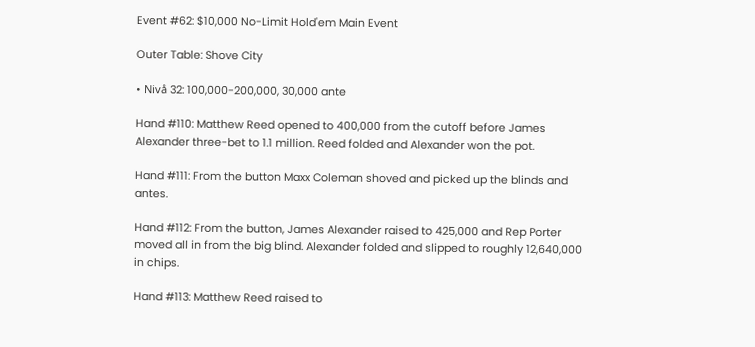Event #62: $10,000 No-Limit Hold'em Main Event

Outer Table: Shove City

• Nivå 32: 100,000-200,000, 30,000 ante

Hand #110: Matthew Reed opened to 400,000 from the cutoff before James Alexander three-bet to 1.1 million. Reed folded and Alexander won the pot.

Hand #111: From the button Maxx Coleman shoved and picked up the blinds and antes.

Hand #112: From the button, James Alexander raised to 425,000 and Rep Porter moved all in from the big blind. Alexander folded and slipped to roughly 12,640,000 in chips.

Hand #113: Matthew Reed raised to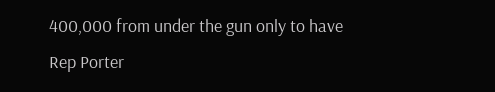400,000 from under the gun only to have Rep Porter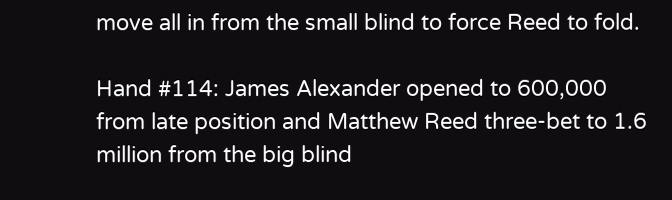move all in from the small blind to force Reed to fold.

Hand #114: James Alexander opened to 600,000 from late position and Matthew Reed three-bet to 1.6 million from the big blind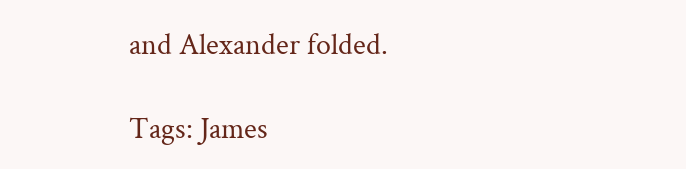and Alexander folded.

Tags: James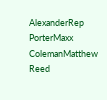AlexanderRep PorterMaxx ColemanMatthew Reed